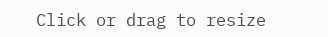Click or drag to resize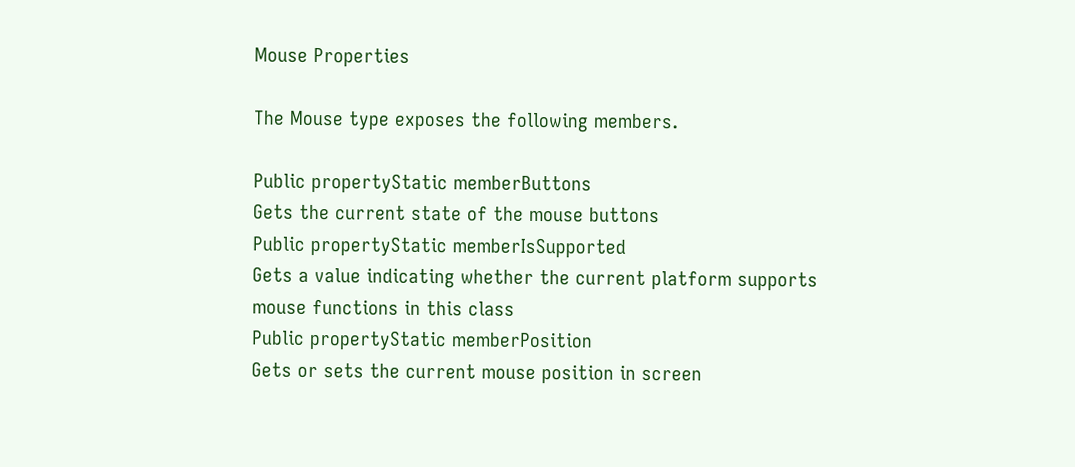Mouse Properties

The Mouse type exposes the following members.

Public propertyStatic memberButtons
Gets the current state of the mouse buttons
Public propertyStatic memberIsSupported
Gets a value indicating whether the current platform supports mouse functions in this class
Public propertyStatic memberPosition
Gets or sets the current mouse position in screen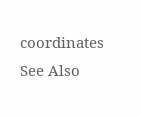coordinates
See Also